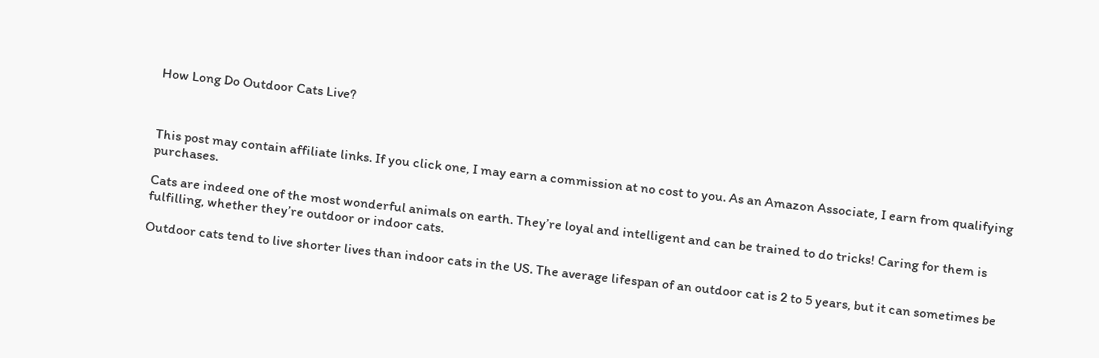How Long Do Outdoor Cats Live?



This post may contain affiliate links. If you click one, I may earn a commission at no cost to you. As an Amazon Associate, I earn from qualifying purchases.

Cats are indeed one of the most wonderful animals on earth. They’re loyal and intelligent and can be trained to do tricks! Caring for them is fulfilling, whether they’re outdoor or indoor cats.

Outdoor cats tend to live shorter lives than indoor cats in the US. The average lifespan of an outdoor cat is 2 to 5 years, but it can sometimes be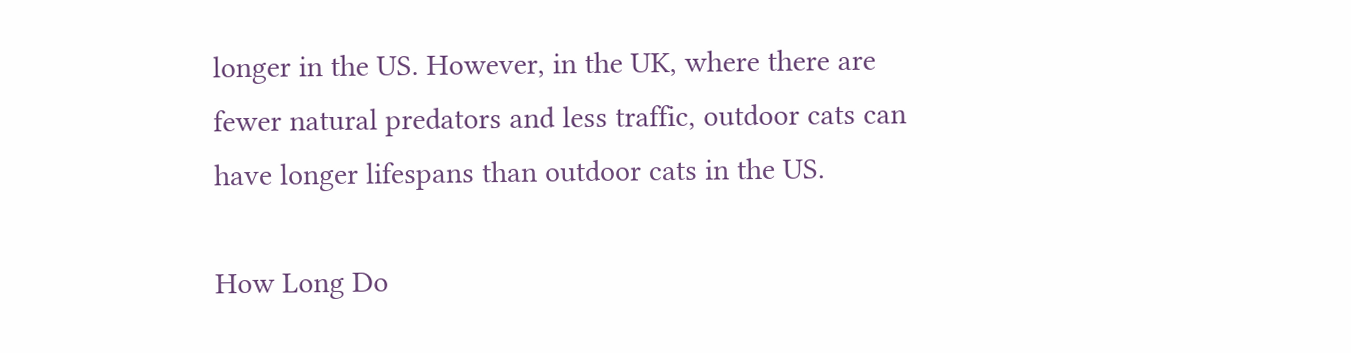longer in the US. However, in the UK, where there are fewer natural predators and less traffic, outdoor cats can have longer lifespans than outdoor cats in the US.

How Long Do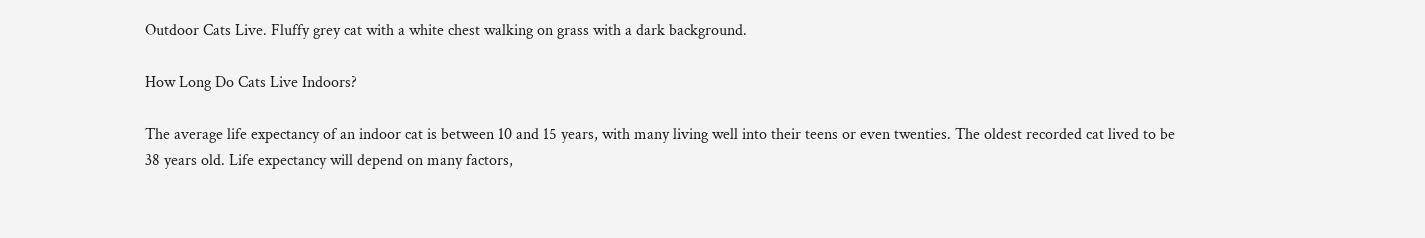Outdoor Cats Live. Fluffy grey cat with a white chest walking on grass with a dark background.

How Long Do Cats Live Indoors?

The average life expectancy of an indoor cat is between 10 and 15 years, with many living well into their teens or even twenties. The oldest recorded cat lived to be 38 years old. Life expectancy will depend on many factors,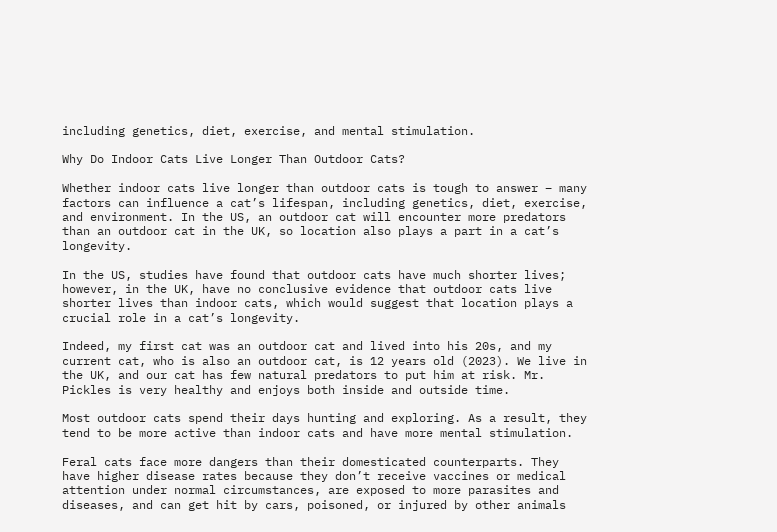including genetics, diet, exercise, and mental stimulation.

Why Do Indoor Cats Live Longer Than Outdoor Cats?

Whether indoor cats live longer than outdoor cats is tough to answer – many factors can influence a cat’s lifespan, including genetics, diet, exercise, and environment. In the US, an outdoor cat will encounter more predators than an outdoor cat in the UK, so location also plays a part in a cat’s longevity.

In the US, studies have found that outdoor cats have much shorter lives; however, in the UK, have no conclusive evidence that outdoor cats live shorter lives than indoor cats, which would suggest that location plays a crucial role in a cat’s longevity.

Indeed, my first cat was an outdoor cat and lived into his 20s, and my current cat, who is also an outdoor cat, is 12 years old (2023). We live in the UK, and our cat has few natural predators to put him at risk. Mr. Pickles is very healthy and enjoys both inside and outside time.

Most outdoor cats spend their days hunting and exploring. As a result, they tend to be more active than indoor cats and have more mental stimulation.

Feral cats face more dangers than their domesticated counterparts. They have higher disease rates because they don’t receive vaccines or medical attention under normal circumstances, are exposed to more parasites and diseases, and can get hit by cars, poisoned, or injured by other animals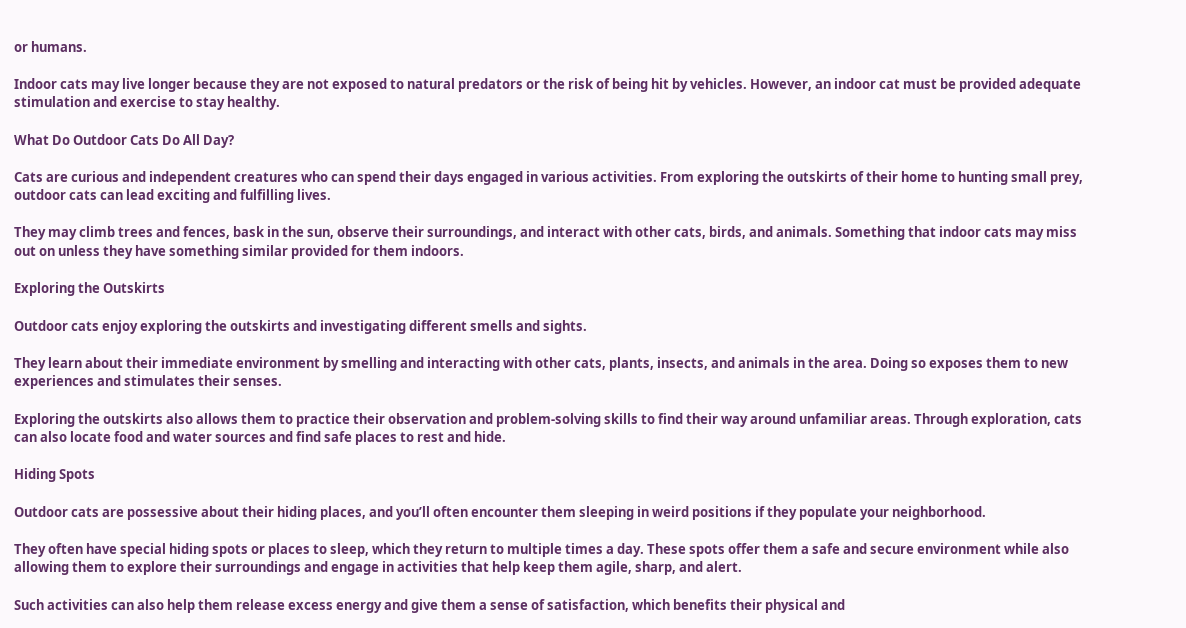or humans.

Indoor cats may live longer because they are not exposed to natural predators or the risk of being hit by vehicles. However, an indoor cat must be provided adequate stimulation and exercise to stay healthy.

What Do Outdoor Cats Do All Day?

Cats are curious and independent creatures who can spend their days engaged in various activities. From exploring the outskirts of their home to hunting small prey, outdoor cats can lead exciting and fulfilling lives.

They may climb trees and fences, bask in the sun, observe their surroundings, and interact with other cats, birds, and animals. Something that indoor cats may miss out on unless they have something similar provided for them indoors.

Exploring the Outskirts

Outdoor cats enjoy exploring the outskirts and investigating different smells and sights.

They learn about their immediate environment by smelling and interacting with other cats, plants, insects, and animals in the area. Doing so exposes them to new experiences and stimulates their senses.

Exploring the outskirts also allows them to practice their observation and problem-solving skills to find their way around unfamiliar areas. Through exploration, cats can also locate food and water sources and find safe places to rest and hide.

Hiding Spots

Outdoor cats are possessive about their hiding places, and you’ll often encounter them sleeping in weird positions if they populate your neighborhood.

They often have special hiding spots or places to sleep, which they return to multiple times a day. These spots offer them a safe and secure environment while also allowing them to explore their surroundings and engage in activities that help keep them agile, sharp, and alert.

Such activities can also help them release excess energy and give them a sense of satisfaction, which benefits their physical and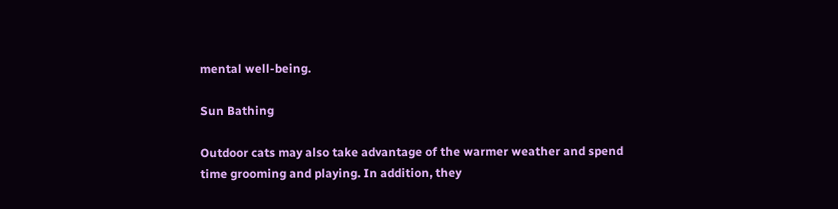mental well-being.

Sun Bathing

Outdoor cats may also take advantage of the warmer weather and spend time grooming and playing. In addition, they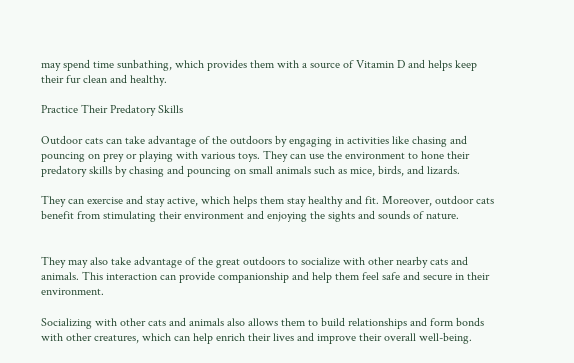may spend time sunbathing, which provides them with a source of Vitamin D and helps keep their fur clean and healthy.

Practice Their Predatory Skills

Outdoor cats can take advantage of the outdoors by engaging in activities like chasing and pouncing on prey or playing with various toys. They can use the environment to hone their predatory skills by chasing and pouncing on small animals such as mice, birds, and lizards.

They can exercise and stay active, which helps them stay healthy and fit. Moreover, outdoor cats benefit from stimulating their environment and enjoying the sights and sounds of nature.


They may also take advantage of the great outdoors to socialize with other nearby cats and animals. This interaction can provide companionship and help them feel safe and secure in their environment.

Socializing with other cats and animals also allows them to build relationships and form bonds with other creatures, which can help enrich their lives and improve their overall well-being.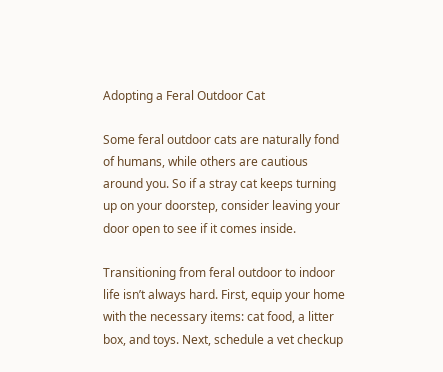Adopting a Feral Outdoor Cat

Some feral outdoor cats are naturally fond of humans, while others are cautious around you. So if a stray cat keeps turning up on your doorstep, consider leaving your door open to see if it comes inside.

Transitioning from feral outdoor to indoor life isn’t always hard. First, equip your home with the necessary items: cat food, a litter box, and toys. Next, schedule a vet checkup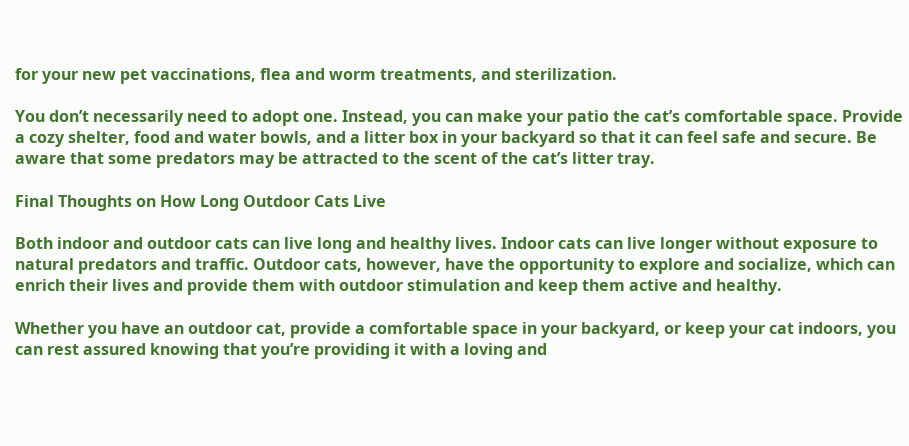for your new pet vaccinations, flea and worm treatments, and sterilization.

You don’t necessarily need to adopt one. Instead, you can make your patio the cat’s comfortable space. Provide a cozy shelter, food and water bowls, and a litter box in your backyard so that it can feel safe and secure. Be aware that some predators may be attracted to the scent of the cat’s litter tray.

Final Thoughts on How Long Outdoor Cats Live

Both indoor and outdoor cats can live long and healthy lives. Indoor cats can live longer without exposure to natural predators and traffic. Outdoor cats, however, have the opportunity to explore and socialize, which can enrich their lives and provide them with outdoor stimulation and keep them active and healthy.

Whether you have an outdoor cat, provide a comfortable space in your backyard, or keep your cat indoors, you can rest assured knowing that you’re providing it with a loving and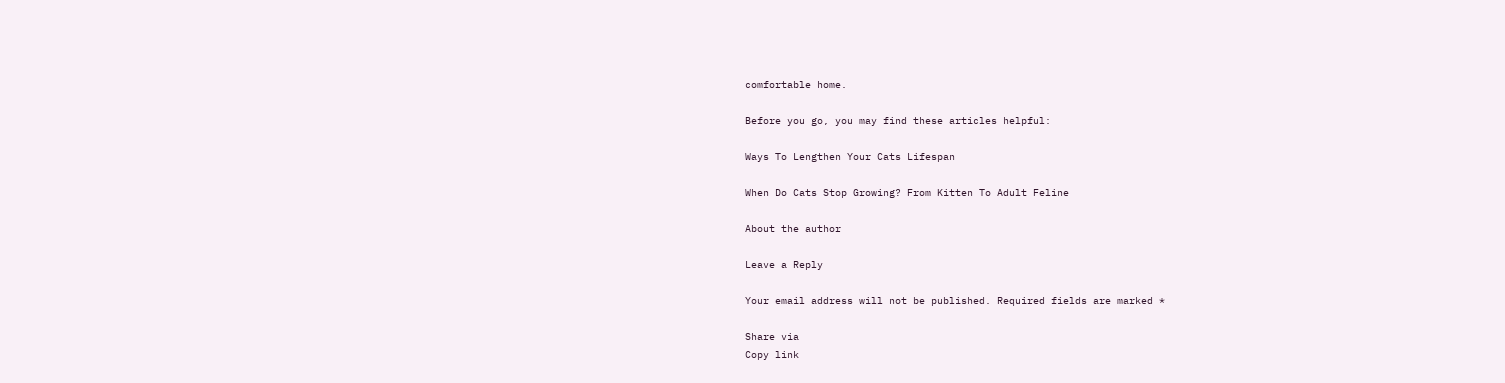comfortable home.

Before you go, you may find these articles helpful:

Ways To Lengthen Your Cats Lifespan

When Do Cats Stop Growing? From Kitten To Adult Feline

About the author

Leave a Reply

Your email address will not be published. Required fields are marked *

Share via
Copy link